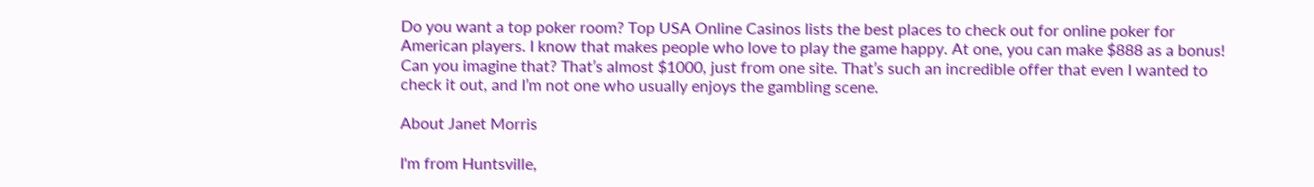Do you want a top poker room? Top USA Online Casinos lists the best places to check out for online poker for American players. I know that makes people who love to play the game happy. At one, you can make $888 as a bonus! Can you imagine that? That’s almost $1000, just from one site. That’s such an incredible offer that even I wanted to check it out, and I’m not one who usually enjoys the gambling scene.

About Janet Morris

I'm from Huntsville,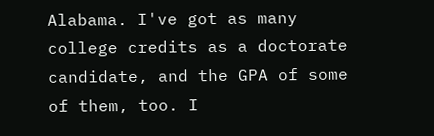Alabama. I've got as many college credits as a doctorate candidate, and the GPA of some of them, too. I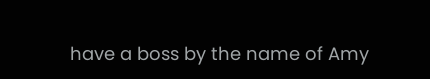have a boss by the name of Amy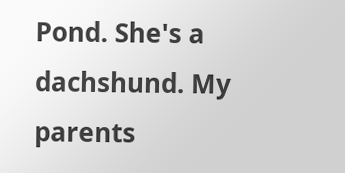Pond. She's a dachshund. My parents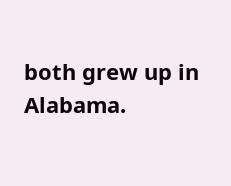both grew up in Alabama.